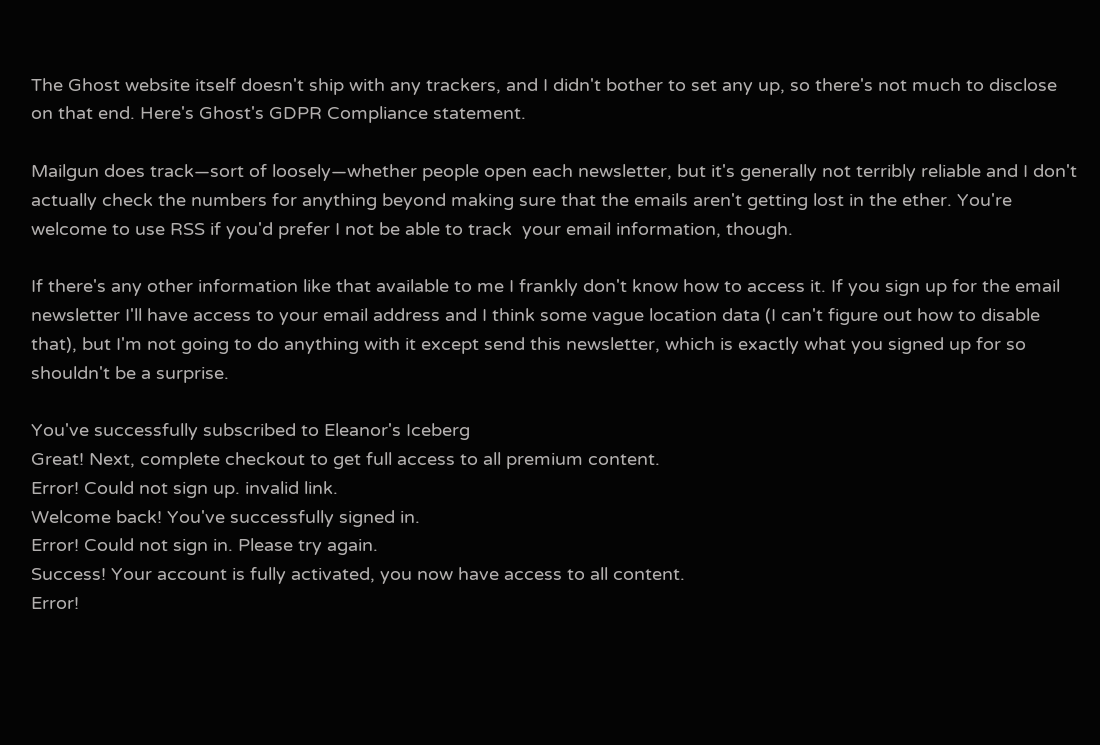The Ghost website itself doesn't ship with any trackers, and I didn't bother to set any up, so there's not much to disclose on that end. Here's Ghost's GDPR Compliance statement.

Mailgun does track—sort of loosely—whether people open each newsletter, but it's generally not terribly reliable and I don't actually check the numbers for anything beyond making sure that the emails aren't getting lost in the ether. You're welcome to use RSS if you'd prefer I not be able to track  your email information, though.

If there's any other information like that available to me I frankly don't know how to access it. If you sign up for the email newsletter I'll have access to your email address and I think some vague location data (I can't figure out how to disable that), but I'm not going to do anything with it except send this newsletter, which is exactly what you signed up for so shouldn't be a surprise.

You've successfully subscribed to Eleanor's Iceberg
Great! Next, complete checkout to get full access to all premium content.
Error! Could not sign up. invalid link.
Welcome back! You've successfully signed in.
Error! Could not sign in. Please try again.
Success! Your account is fully activated, you now have access to all content.
Error!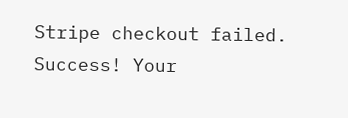Stripe checkout failed.
Success! Your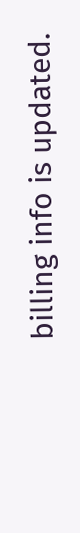billing info is updated.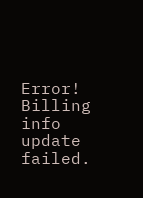Error! Billing info update failed.